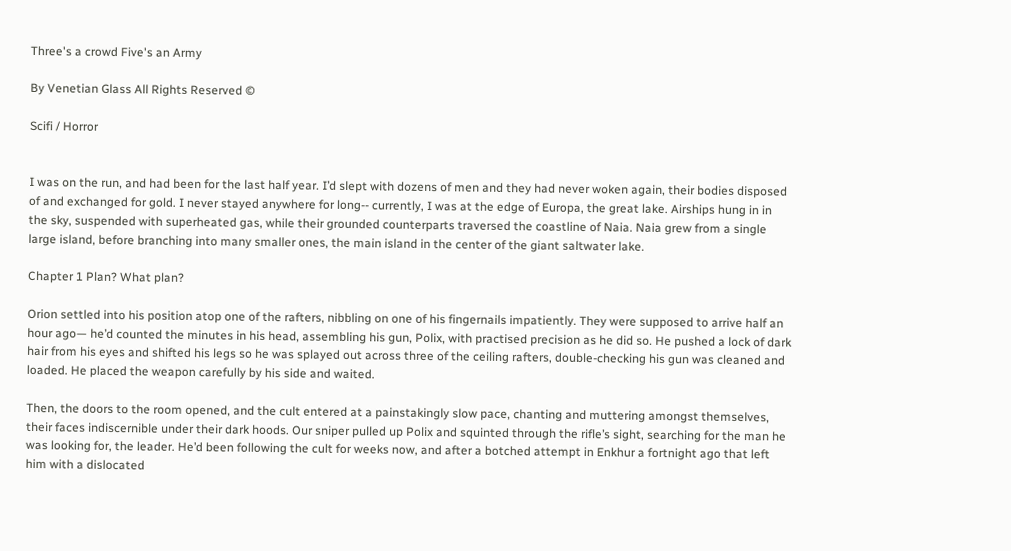Three's a crowd Five's an Army

By Venetian Glass All Rights Reserved ©

Scifi / Horror


I was on the run, and had been for the last half year. I’d slept with dozens of men and they had never woken again, their bodies disposed of and exchanged for gold. I never stayed anywhere for long-- currently, I was at the edge of Europa, the great lake. Airships hung in in the sky, suspended with superheated gas, while their grounded counterparts traversed the coastline of Naia. Naia grew from a single large island, before branching into many smaller ones, the main island in the center of the giant saltwater lake.

Chapter 1 Plan? What plan?

Orion settled into his position atop one of the rafters, nibbling on one of his fingernails impatiently. They were supposed to arrive half an hour ago— he’d counted the minutes in his head, assembling his gun, Polix, with practised precision as he did so. He pushed a lock of dark hair from his eyes and shifted his legs so he was splayed out across three of the ceiling rafters, double-checking his gun was cleaned and loaded. He placed the weapon carefully by his side and waited.

Then, the doors to the room opened, and the cult entered at a painstakingly slow pace, chanting and muttering amongst themselves, their faces indiscernible under their dark hoods. Our sniper pulled up Polix and squinted through the rifle’s sight, searching for the man he was looking for, the leader. He’d been following the cult for weeks now, and after a botched attempt in Enkhur a fortnight ago that left him with a dislocated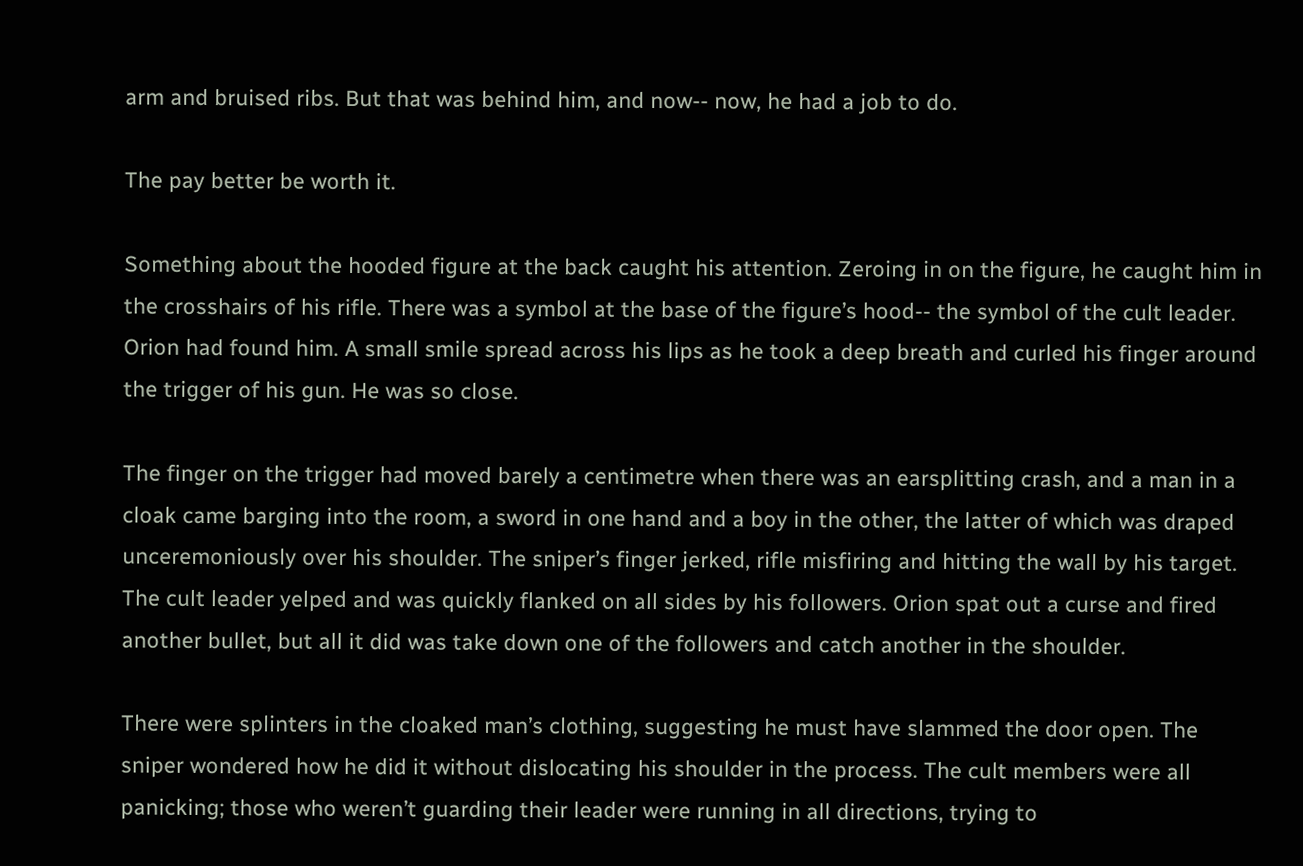arm and bruised ribs. But that was behind him, and now-- now, he had a job to do.

The pay better be worth it.

Something about the hooded figure at the back caught his attention. Zeroing in on the figure, he caught him in the crosshairs of his rifle. There was a symbol at the base of the figure’s hood-- the symbol of the cult leader. Orion had found him. A small smile spread across his lips as he took a deep breath and curled his finger around the trigger of his gun. He was so close.

The finger on the trigger had moved barely a centimetre when there was an earsplitting crash, and a man in a cloak came barging into the room, a sword in one hand and a boy in the other, the latter of which was draped unceremoniously over his shoulder. The sniper’s finger jerked, rifle misfiring and hitting the wall by his target. The cult leader yelped and was quickly flanked on all sides by his followers. Orion spat out a curse and fired another bullet, but all it did was take down one of the followers and catch another in the shoulder.

There were splinters in the cloaked man’s clothing, suggesting he must have slammed the door open. The sniper wondered how he did it without dislocating his shoulder in the process. The cult members were all panicking; those who weren’t guarding their leader were running in all directions, trying to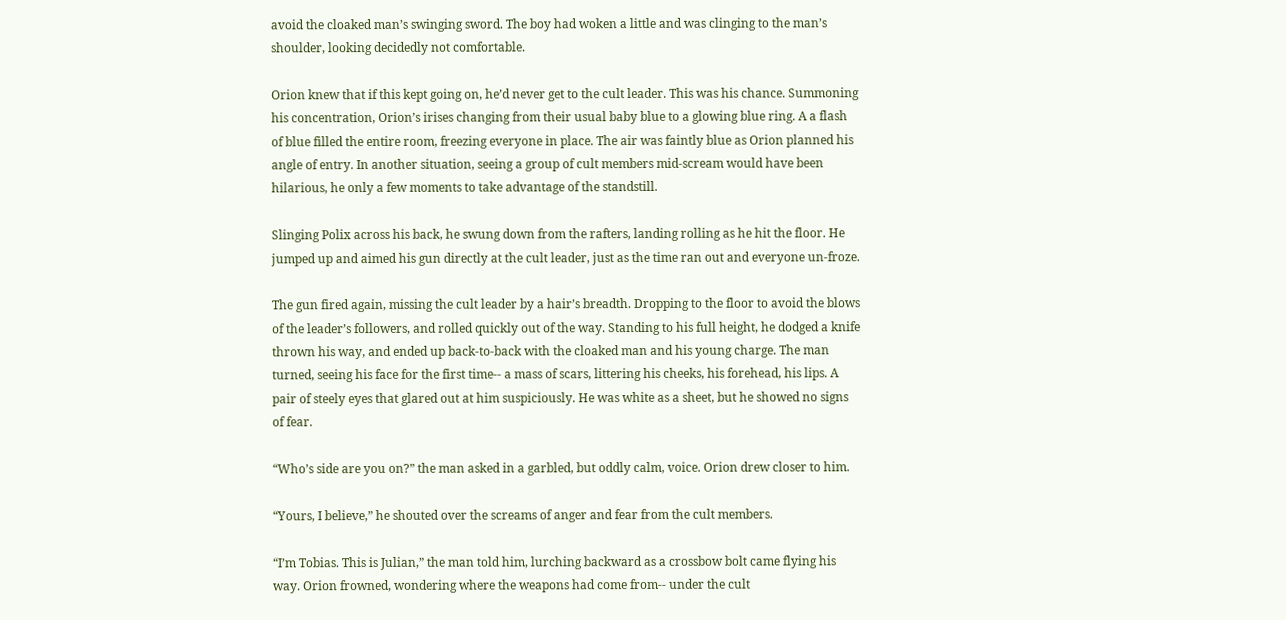avoid the cloaked man’s swinging sword. The boy had woken a little and was clinging to the man’s shoulder, looking decidedly not comfortable.

Orion knew that if this kept going on, he’d never get to the cult leader. This was his chance. Summoning his concentration, Orion’s irises changing from their usual baby blue to a glowing blue ring. A a flash of blue filled the entire room, freezing everyone in place. The air was faintly blue as Orion planned his angle of entry. In another situation, seeing a group of cult members mid-scream would have been hilarious, he only a few moments to take advantage of the standstill.

Slinging Polix across his back, he swung down from the rafters, landing rolling as he hit the floor. He jumped up and aimed his gun directly at the cult leader, just as the time ran out and everyone un-froze.

The gun fired again, missing the cult leader by a hair’s breadth. Dropping to the floor to avoid the blows of the leader’s followers, and rolled quickly out of the way. Standing to his full height, he dodged a knife thrown his way, and ended up back-to-back with the cloaked man and his young charge. The man turned, seeing his face for the first time-- a mass of scars, littering his cheeks, his forehead, his lips. A pair of steely eyes that glared out at him suspiciously. He was white as a sheet, but he showed no signs of fear.

“Who’s side are you on?” the man asked in a garbled, but oddly calm, voice. Orion drew closer to him.

“Yours, I believe,” he shouted over the screams of anger and fear from the cult members.

“I’m Tobias. This is Julian,” the man told him, lurching backward as a crossbow bolt came flying his way. Orion frowned, wondering where the weapons had come from-- under the cult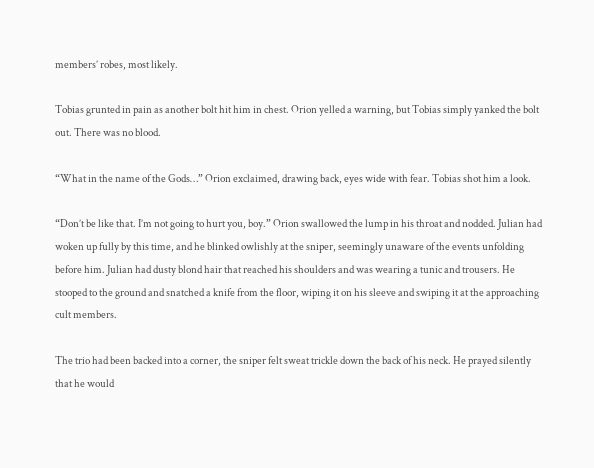members’ robes, most likely.

Tobias grunted in pain as another bolt hit him in chest. Orion yelled a warning, but Tobias simply yanked the bolt out. There was no blood.

“What in the name of the Gods…” Orion exclaimed, drawing back, eyes wide with fear. Tobias shot him a look.

“Don’t be like that. I’m not going to hurt you, boy.” Orion swallowed the lump in his throat and nodded. Julian had woken up fully by this time, and he blinked owlishly at the sniper, seemingly unaware of the events unfolding before him. Julian had dusty blond hair that reached his shoulders and was wearing a tunic and trousers. He stooped to the ground and snatched a knife from the floor, wiping it on his sleeve and swiping it at the approaching cult members.

The trio had been backed into a corner, the sniper felt sweat trickle down the back of his neck. He prayed silently that he would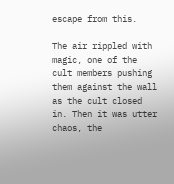escape from this.

The air rippled with magic, one of the cult members pushing them against the wall as the cult closed in. Then it was utter chaos, the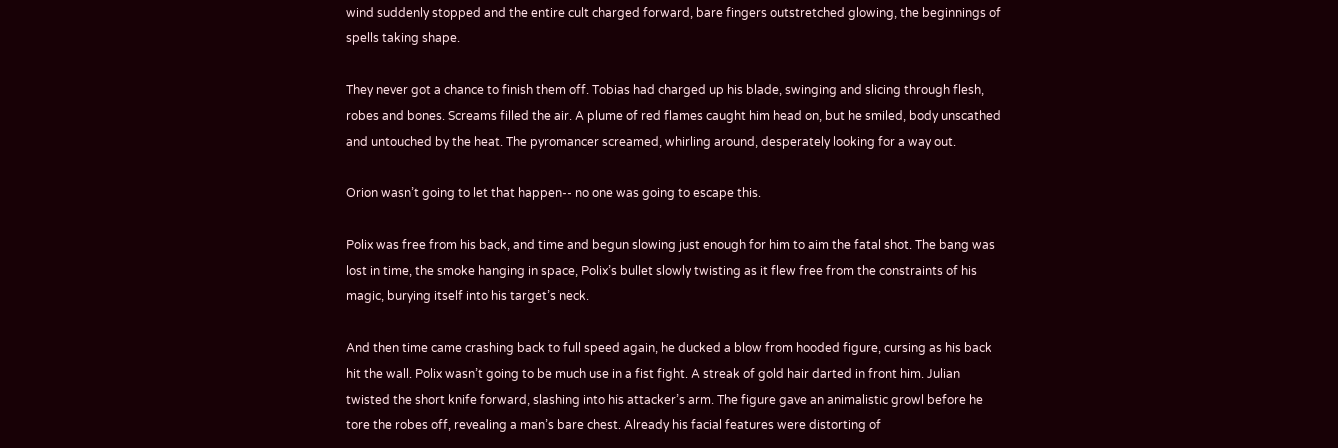wind suddenly stopped and the entire cult charged forward, bare fingers outstretched glowing, the beginnings of spells taking shape.

They never got a chance to finish them off. Tobias had charged up his blade, swinging and slicing through flesh, robes and bones. Screams filled the air. A plume of red flames caught him head on, but he smiled, body unscathed and untouched by the heat. The pyromancer screamed, whirling around, desperately looking for a way out.

Orion wasn’t going to let that happen-- no one was going to escape this.

Polix was free from his back, and time and begun slowing just enough for him to aim the fatal shot. The bang was lost in time, the smoke hanging in space, Polix’s bullet slowly twisting as it flew free from the constraints of his magic, burying itself into his target’s neck.

And then time came crashing back to full speed again, he ducked a blow from hooded figure, cursing as his back hit the wall. Polix wasn’t going to be much use in a fist fight. A streak of gold hair darted in front him. Julian twisted the short knife forward, slashing into his attacker’s arm. The figure gave an animalistic growl before he tore the robes off, revealing a man’s bare chest. Already his facial features were distorting of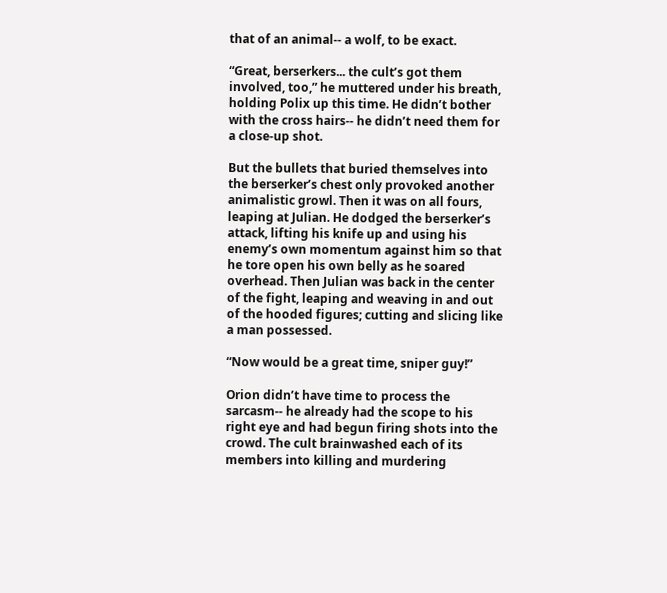that of an animal-- a wolf, to be exact.

“Great, berserkers... the cult’s got them involved, too,” he muttered under his breath, holding Polix up this time. He didn’t bother with the cross hairs-- he didn’t need them for a close-up shot.

But the bullets that buried themselves into the berserker’s chest only provoked another animalistic growl. Then it was on all fours, leaping at Julian. He dodged the berserker’s attack, lifting his knife up and using his enemy’s own momentum against him so that he tore open his own belly as he soared overhead. Then Julian was back in the center of the fight, leaping and weaving in and out of the hooded figures; cutting and slicing like a man possessed.

“Now would be a great time, sniper guy!”

Orion didn’t have time to process the sarcasm-- he already had the scope to his right eye and had begun firing shots into the crowd. The cult brainwashed each of its members into killing and murdering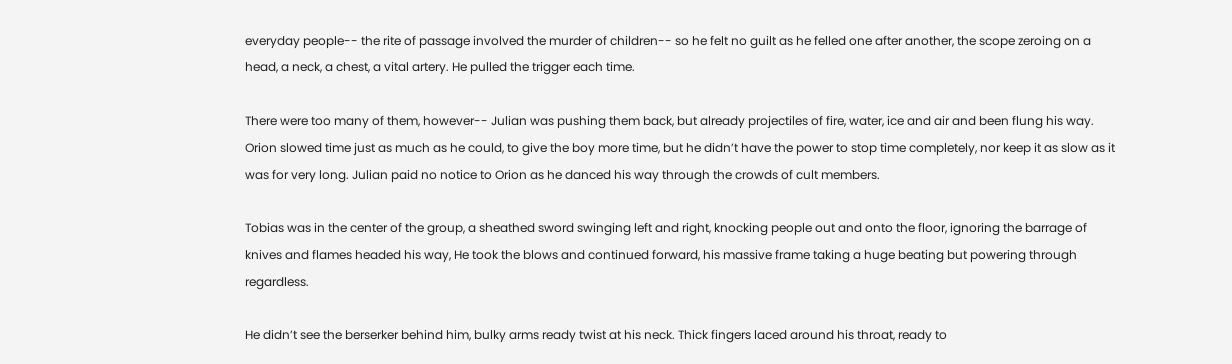everyday people-- the rite of passage involved the murder of children-- so he felt no guilt as he felled one after another, the scope zeroing on a head, a neck, a chest, a vital artery. He pulled the trigger each time.

There were too many of them, however-- Julian was pushing them back, but already projectiles of fire, water, ice and air and been flung his way. Orion slowed time just as much as he could, to give the boy more time, but he didn’t have the power to stop time completely, nor keep it as slow as it was for very long. Julian paid no notice to Orion as he danced his way through the crowds of cult members.

Tobias was in the center of the group, a sheathed sword swinging left and right, knocking people out and onto the floor, ignoring the barrage of knives and flames headed his way, He took the blows and continued forward, his massive frame taking a huge beating but powering through regardless.

He didn’t see the berserker behind him, bulky arms ready twist at his neck. Thick fingers laced around his throat, ready to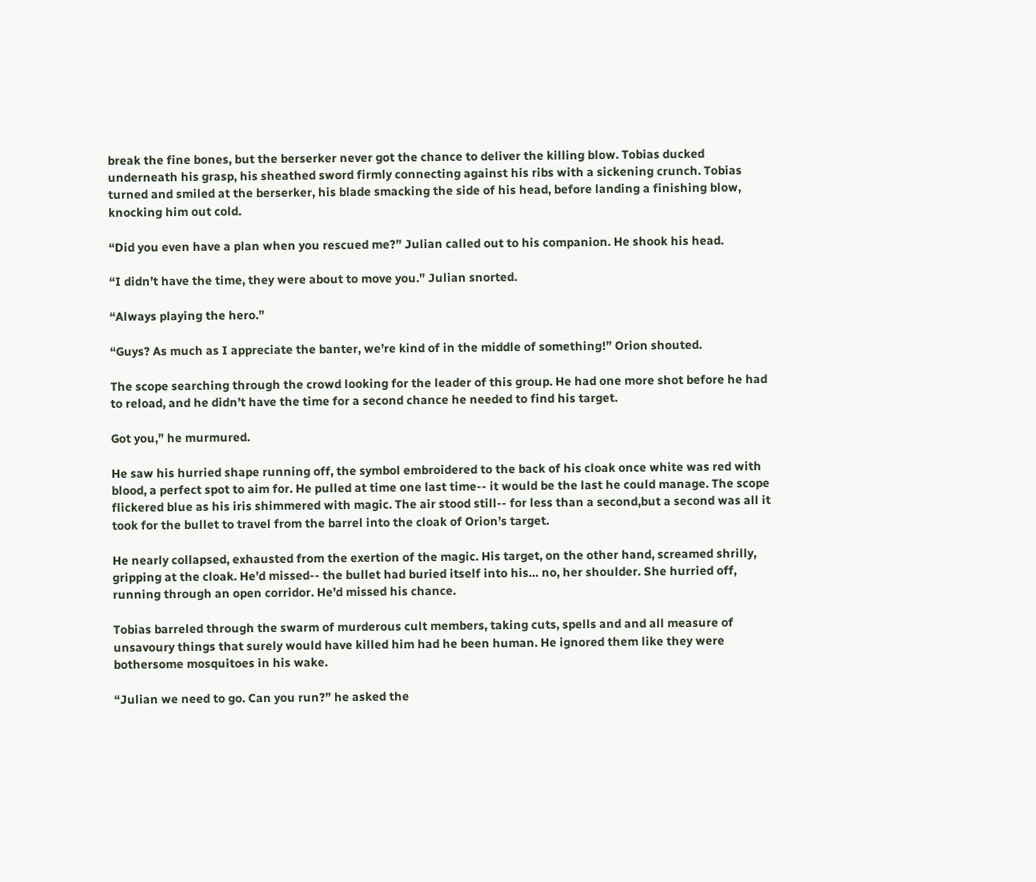break the fine bones, but the berserker never got the chance to deliver the killing blow. Tobias ducked underneath his grasp, his sheathed sword firmly connecting against his ribs with a sickening crunch. Tobias turned and smiled at the berserker, his blade smacking the side of his head, before landing a finishing blow, knocking him out cold.

“Did you even have a plan when you rescued me?” Julian called out to his companion. He shook his head.

“I didn’t have the time, they were about to move you.” Julian snorted.

“Always playing the hero.”

“Guys? As much as I appreciate the banter, we’re kind of in the middle of something!” Orion shouted.

The scope searching through the crowd looking for the leader of this group. He had one more shot before he had to reload, and he didn’t have the time for a second chance he needed to find his target.

Got you,” he murmured.

He saw his hurried shape running off, the symbol embroidered to the back of his cloak once white was red with blood, a perfect spot to aim for. He pulled at time one last time-- it would be the last he could manage. The scope flickered blue as his iris shimmered with magic. The air stood still-- for less than a second,but a second was all it took for the bullet to travel from the barrel into the cloak of Orion’s target.

He nearly collapsed, exhausted from the exertion of the magic. His target, on the other hand, screamed shrilly, gripping at the cloak. He’d missed-- the bullet had buried itself into his… no, her shoulder. She hurried off, running through an open corridor. He’d missed his chance.

Tobias barreled through the swarm of murderous cult members, taking cuts, spells and and all measure of unsavoury things that surely would have killed him had he been human. He ignored them like they were bothersome mosquitoes in his wake.

“Julian we need to go. Can you run?” he asked the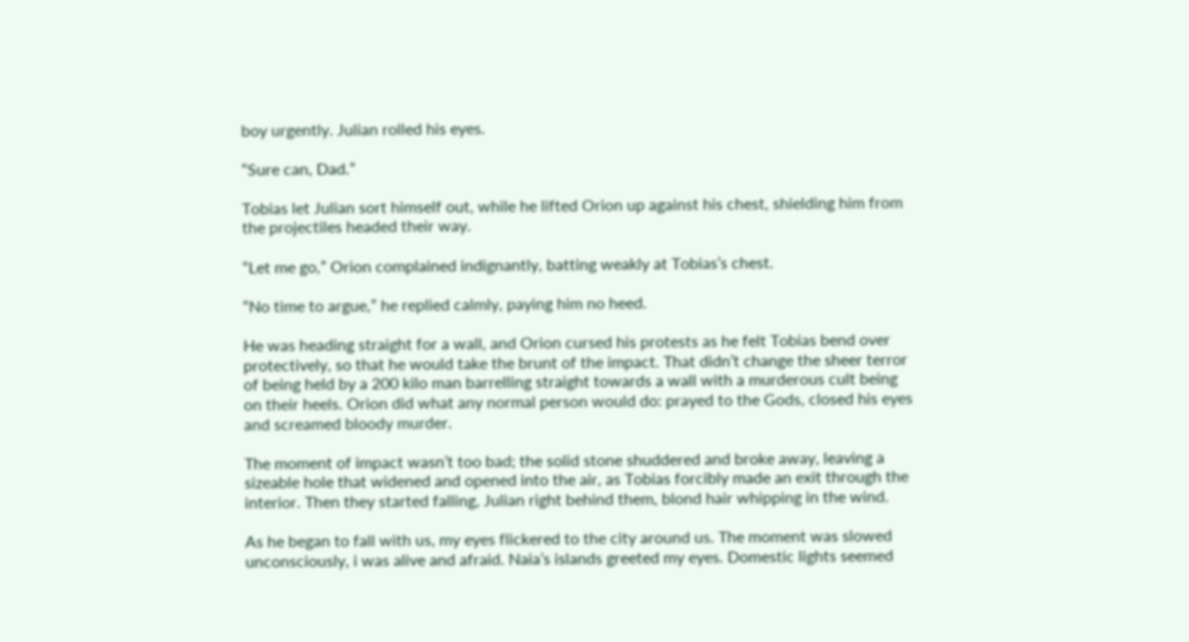boy urgently. Julian rolled his eyes.

“Sure can, Dad.”

Tobias let Julian sort himself out, while he lifted Orion up against his chest, shielding him from the projectiles headed their way.

“Let me go,” Orion complained indignantly, batting weakly at Tobias’s chest.

“No time to argue,” he replied calmly, paying him no heed.

He was heading straight for a wall, and Orion cursed his protests as he felt Tobias bend over protectively, so that he would take the brunt of the impact. That didn’t change the sheer terror of being held by a 200 kilo man barrelling straight towards a wall with a murderous cult being on their heels. Orion did what any normal person would do: prayed to the Gods, closed his eyes and screamed bloody murder.

The moment of impact wasn’t too bad; the solid stone shuddered and broke away, leaving a sizeable hole that widened and opened into the air, as Tobias forcibly made an exit through the interior. Then they started falling, Julian right behind them, blond hair whipping in the wind.

As he began to fall with us, my eyes flickered to the city around us. The moment was slowed unconsciously, i was alive and afraid. Naia’s islands greeted my eyes. Domestic lights seemed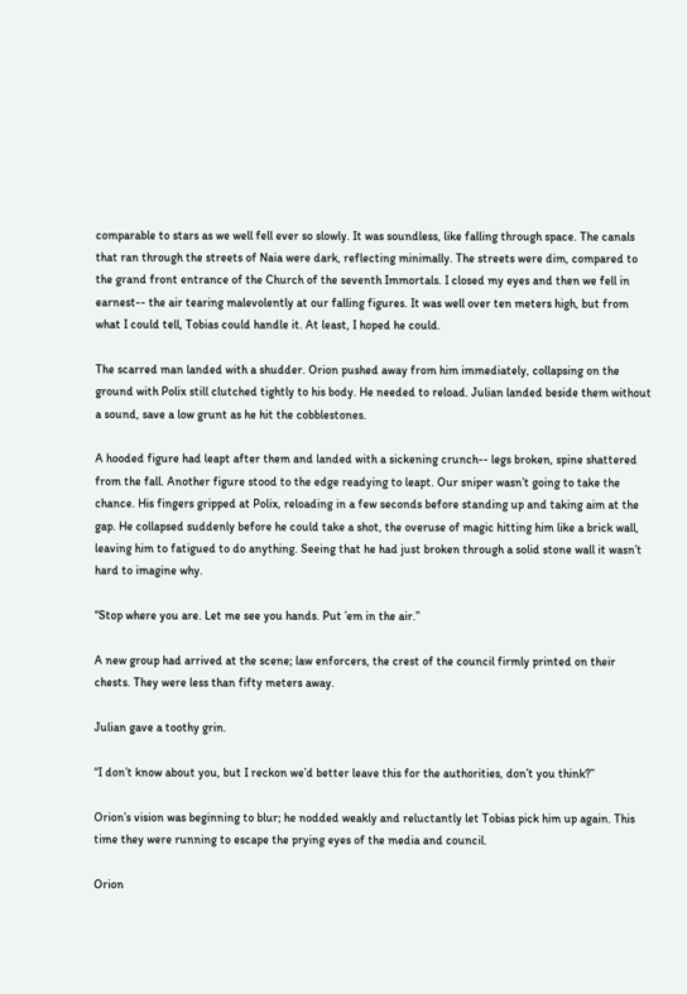comparable to stars as we well fell ever so slowly. It was soundless, like falling through space. The canals that ran through the streets of Naia were dark, reflecting minimally. The streets were dim, compared to the grand front entrance of the Church of the seventh Immortals. I closed my eyes and then we fell in earnest-- the air tearing malevolently at our falling figures. It was well over ten meters high, but from what I could tell, Tobias could handle it. At least, I hoped he could.

The scarred man landed with a shudder. Orion pushed away from him immediately, collapsing on the ground with Polix still clutched tightly to his body. He needed to reload. Julian landed beside them without a sound, save a low grunt as he hit the cobblestones.

A hooded figure had leapt after them and landed with a sickening crunch-- legs broken, spine shattered from the fall. Another figure stood to the edge readying to leapt. Our sniper wasn’t going to take the chance. His fingers gripped at Polix, reloading in a few seconds before standing up and taking aim at the gap. He collapsed suddenly before he could take a shot, the overuse of magic hitting him like a brick wall, leaving him to fatigued to do anything. Seeing that he had just broken through a solid stone wall it wasn’t hard to imagine why.

“Stop where you are. Let me see you hands. Put ’em in the air.”

A new group had arrived at the scene; law enforcers, the crest of the council firmly printed on their chests. They were less than fifty meters away.

Julian gave a toothy grin.

“I don’t know about you, but I reckon we’d better leave this for the authorities, don’t you think?”

Orion’s vision was beginning to blur; he nodded weakly and reluctantly let Tobias pick him up again. This time they were running to escape the prying eyes of the media and council.

Orion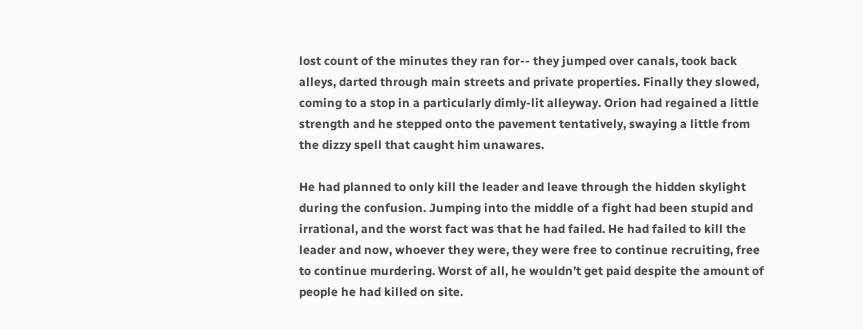lost count of the minutes they ran for-- they jumped over canals, took back alleys, darted through main streets and private properties. Finally they slowed, coming to a stop in a particularly dimly-lit alleyway. Orion had regained a little strength and he stepped onto the pavement tentatively, swaying a little from the dizzy spell that caught him unawares.

He had planned to only kill the leader and leave through the hidden skylight during the confusion. Jumping into the middle of a fight had been stupid and irrational, and the worst fact was that he had failed. He had failed to kill the leader and now, whoever they were, they were free to continue recruiting, free to continue murdering. Worst of all, he wouldn’t get paid despite the amount of people he had killed on site.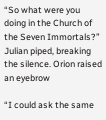“So what were you doing in the Church of the Seven Immortals?” Julian piped, breaking the silence. Orion raised an eyebrow

“I could ask the same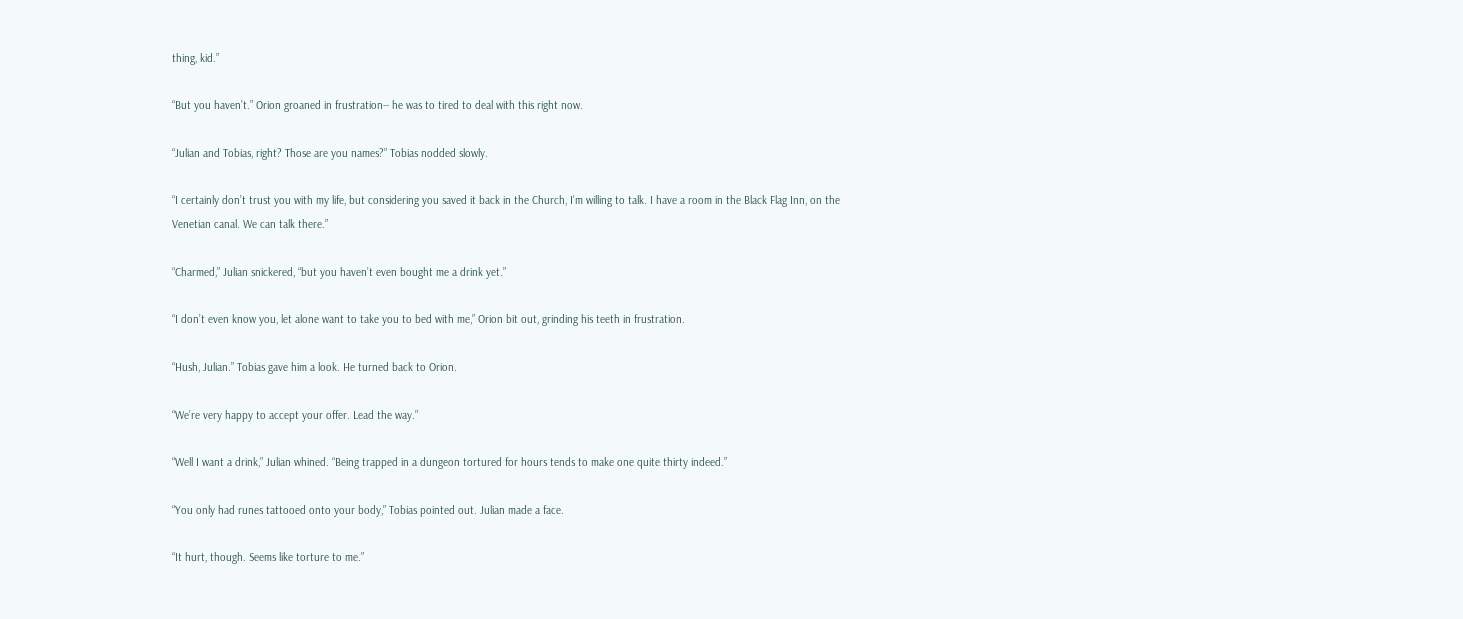thing, kid.”

“But you haven’t.” Orion groaned in frustration-- he was to tired to deal with this right now.

“Julian and Tobias, right? Those are you names?” Tobias nodded slowly.

“I certainly don’t trust you with my life, but considering you saved it back in the Church, I’m willing to talk. I have a room in the Black Flag Inn, on the Venetian canal. We can talk there.”

“Charmed,” Julian snickered, “but you haven’t even bought me a drink yet.”

“I don’t even know you, let alone want to take you to bed with me,” Orion bit out, grinding his teeth in frustration.

“Hush, Julian.” Tobias gave him a look. He turned back to Orion.

“We’re very happy to accept your offer. Lead the way.”

“Well I want a drink,” Julian whined. “Being trapped in a dungeon tortured for hours tends to make one quite thirty indeed.”

“You only had runes tattooed onto your body,” Tobias pointed out. Julian made a face.

“It hurt, though. Seems like torture to me.”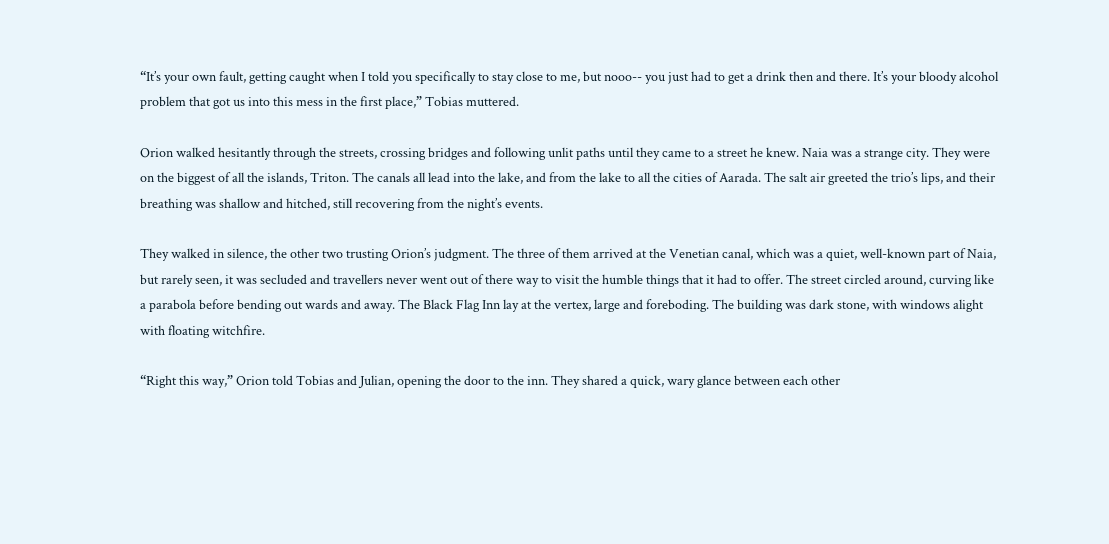“It’s your own fault, getting caught when I told you specifically to stay close to me, but nooo-- you just had to get a drink then and there. It’s your bloody alcohol problem that got us into this mess in the first place,” Tobias muttered.

Orion walked hesitantly through the streets, crossing bridges and following unlit paths until they came to a street he knew. Naia was a strange city. They were on the biggest of all the islands, Triton. The canals all lead into the lake, and from the lake to all the cities of Aarada. The salt air greeted the trio’s lips, and their breathing was shallow and hitched, still recovering from the night’s events.

They walked in silence, the other two trusting Orion’s judgment. The three of them arrived at the Venetian canal, which was a quiet, well-known part of Naia, but rarely seen, it was secluded and travellers never went out of there way to visit the humble things that it had to offer. The street circled around, curving like a parabola before bending out wards and away. The Black Flag Inn lay at the vertex, large and foreboding. The building was dark stone, with windows alight with floating witchfire.

“Right this way,” Orion told Tobias and Julian, opening the door to the inn. They shared a quick, wary glance between each other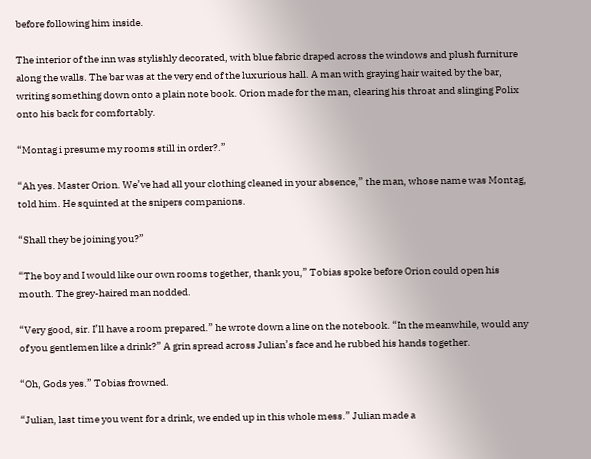before following him inside.

The interior of the inn was stylishly decorated, with blue fabric draped across the windows and plush furniture along the walls. The bar was at the very end of the luxurious hall. A man with graying hair waited by the bar, writing something down onto a plain note book. Orion made for the man, clearing his throat and slinging Polix onto his back for comfortably.

“Montag i presume my rooms still in order?.”

“Ah yes. Master Orion. We’ve had all your clothing cleaned in your absence,” the man, whose name was Montag, told him. He squinted at the snipers companions.

“Shall they be joining you?”

“The boy and I would like our own rooms together, thank you,” Tobias spoke before Orion could open his mouth. The grey-haired man nodded.

“Very good, sir. I’ll have a room prepared.” he wrote down a line on the notebook. “In the meanwhile, would any of you gentlemen like a drink?” A grin spread across Julian’s face and he rubbed his hands together.

“Oh, Gods yes.” Tobias frowned.

“Julian, last time you went for a drink, we ended up in this whole mess.” Julian made a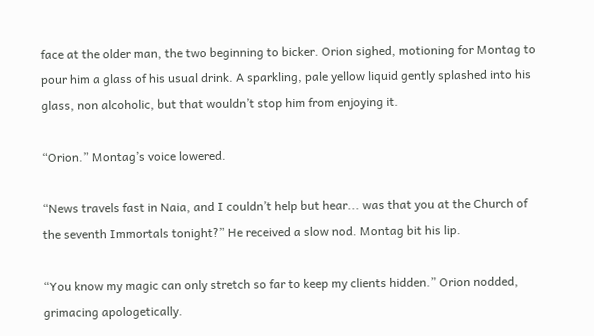face at the older man, the two beginning to bicker. Orion sighed, motioning for Montag to pour him a glass of his usual drink. A sparkling, pale yellow liquid gently splashed into his glass, non alcoholic, but that wouldn’t stop him from enjoying it.

“Orion.” Montag’s voice lowered.

“News travels fast in Naia, and I couldn’t help but hear... was that you at the Church of the seventh Immortals tonight?” He received a slow nod. Montag bit his lip.

“You know my magic can only stretch so far to keep my clients hidden.” Orion nodded, grimacing apologetically.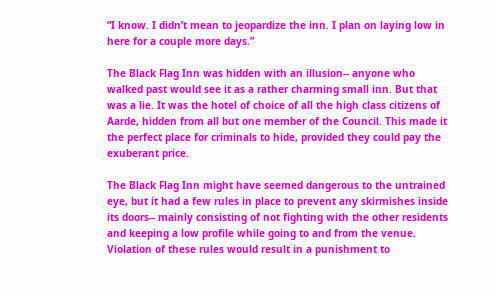“I know. I didn’t mean to jeopardize the inn. I plan on laying low in here for a couple more days.”

The Black Flag Inn was hidden with an illusion-- anyone who walked past would see it as a rather charming small inn. But that was a lie. It was the hotel of choice of all the high class citizens of Aarde, hidden from all but one member of the Council. This made it the perfect place for criminals to hide, provided they could pay the exuberant price.

The Black Flag Inn might have seemed dangerous to the untrained eye, but it had a few rules in place to prevent any skirmishes inside its doors-- mainly consisting of not fighting with the other residents and keeping a low profile while going to and from the venue. Violation of these rules would result in a punishment to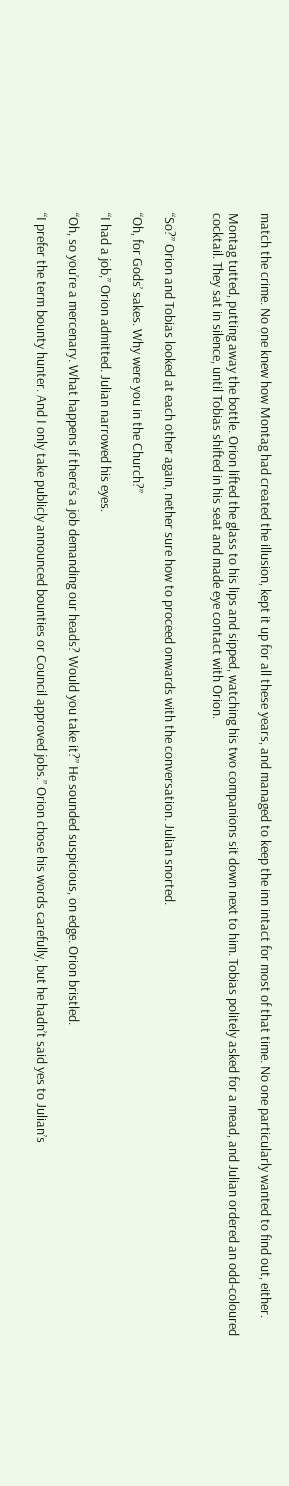match the crime. No one knew how Montag had created the illusion, kept it up for all these years, and managed to keep the inn intact for most of that time. No one particularly wanted to find out, either.

Montag tutted, putting away the bottle. Orion lifted the glass to his lips and sipped, watching his two companions sit down next to him. Tobias politely asked for a mead, and Julian ordered an odd-coloured cocktail. They sat in silence, until Tobias shifted in his seat and made eye contact with Orion.


“So?” Orion and Tobias looked at each other again, nether sure how to proceed onwards with the conversation. Julian snorted.

“Oh, for Gods’ sakes. Why were you in the Church?”

“I had a job,” Orion admitted. Julian narrowed his eyes.

“Oh, so you’re a mercenary. What happens if there’s a job demanding our heads? Would you take it?” He sounded suspicious, on edge. Orion bristled.

“I prefer the term bounty hunter. And I only take publicly announced bounties or Council approved jobs.” Orion chose his words carefully, but he hadn’t said yes to Julian’s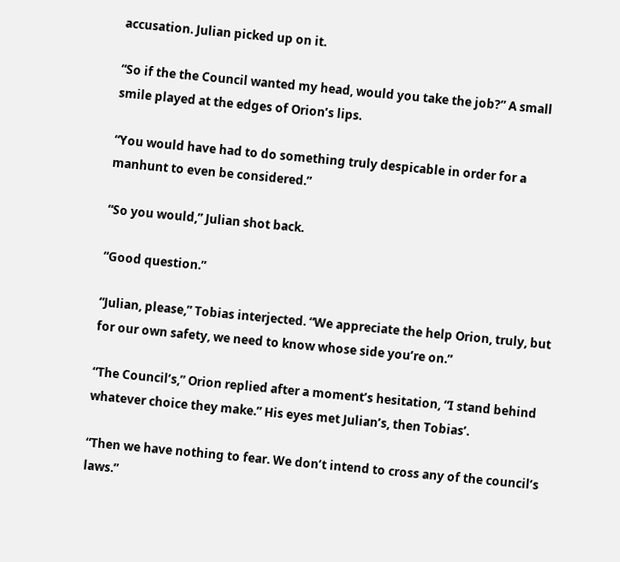accusation. Julian picked up on it.

“So if the the Council wanted my head, would you take the job?” A small smile played at the edges of Orion’s lips.

“You would have had to do something truly despicable in order for a manhunt to even be considered.”

“So you would,” Julian shot back.

“Good question.”

“Julian, please,” Tobias interjected. “We appreciate the help Orion, truly, but for our own safety, we need to know whose side you’re on.”

“The Council’s,” Orion replied after a moment’s hesitation, “I stand behind whatever choice they make.” His eyes met Julian’s, then Tobias’.

“Then we have nothing to fear. We don’t intend to cross any of the council’s laws.”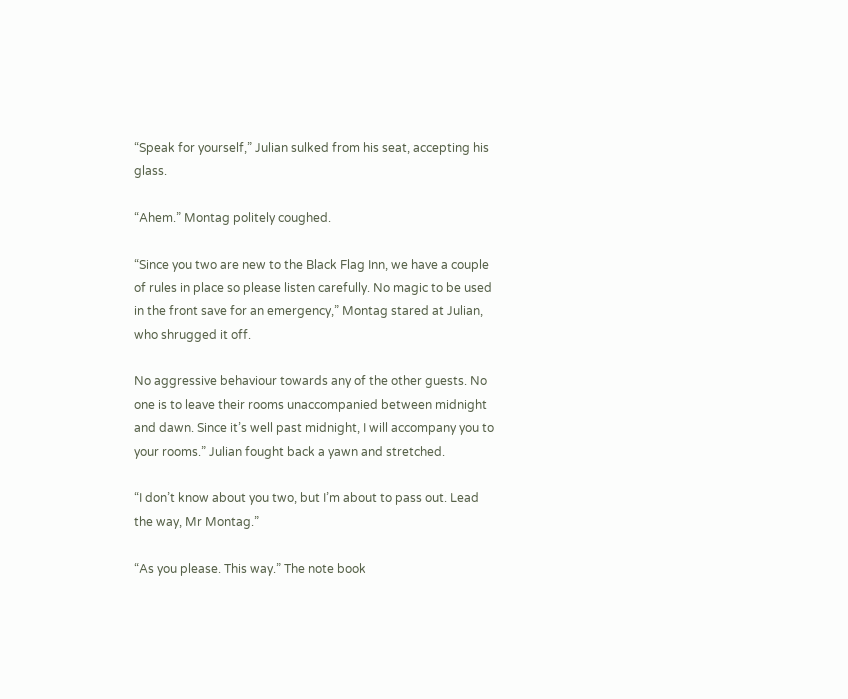“Speak for yourself,” Julian sulked from his seat, accepting his glass.

“Ahem.” Montag politely coughed.

“Since you two are new to the Black Flag Inn, we have a couple of rules in place so please listen carefully. No magic to be used in the front save for an emergency,” Montag stared at Julian, who shrugged it off.

No aggressive behaviour towards any of the other guests. No one is to leave their rooms unaccompanied between midnight and dawn. Since it’s well past midnight, I will accompany you to your rooms.” Julian fought back a yawn and stretched.

“I don’t know about you two, but I’m about to pass out. Lead the way, Mr Montag.”

“As you please. This way.” The note book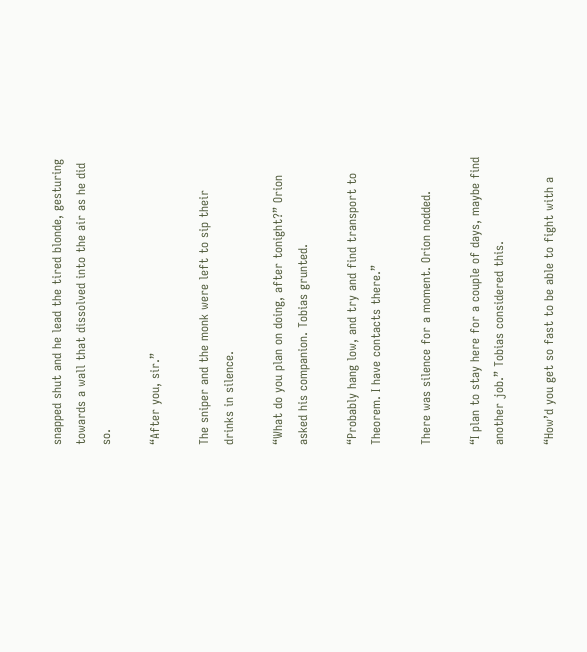snapped shut and he lead the tired blonde, gesturing towards a wall that dissolved into the air as he did so.

“After you, sir.”

The sniper and the monk were left to sip their drinks in silence.

“What do you plan on doing, after tonight?” Orion asked his companion. Tobias grunted.

“Probably hang low, and try and find transport to Theorem. I have contacts there.”

There was silence for a moment. Orion nodded.

“I plan to stay here for a couple of days, maybe find another job.” Tobias considered this.

“How’d you get so fast to be able to fight with a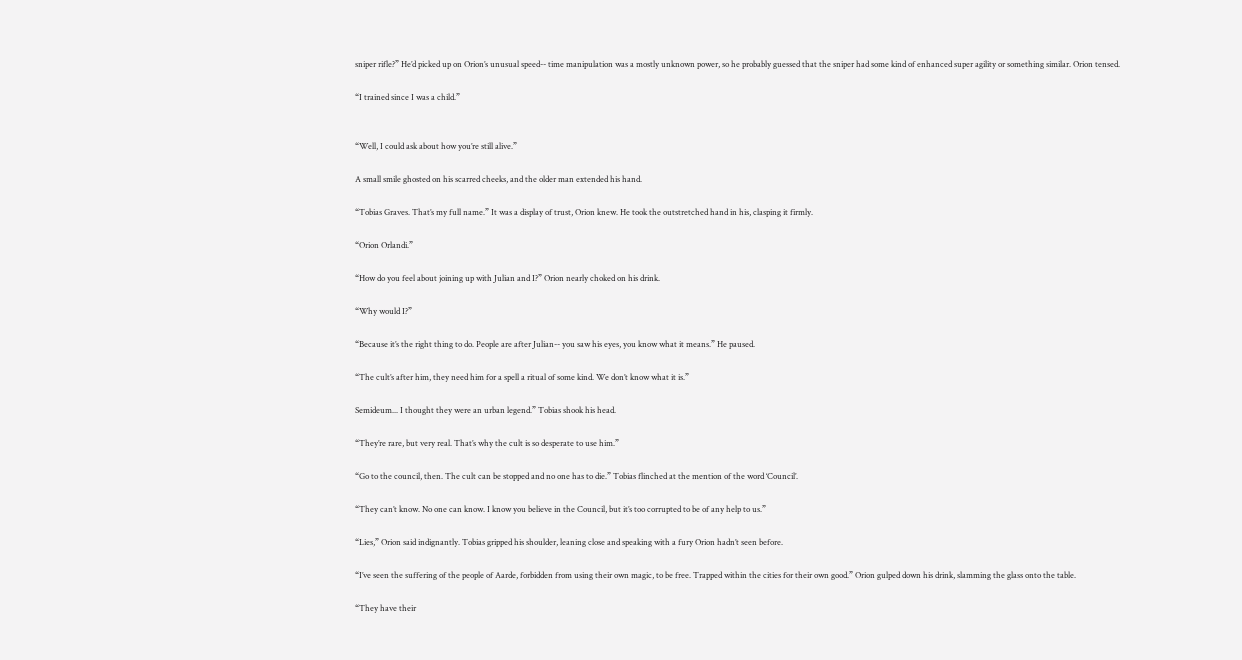sniper rifle?” He’d picked up on Orion’s unusual speed-- time manipulation was a mostly unknown power, so he probably guessed that the sniper had some kind of enhanced super agility or something similar. Orion tensed.

“I trained since I was a child.”


“Well, I could ask about how you’re still alive.”

A small smile ghosted on his scarred cheeks, and the older man extended his hand.

“Tobias Graves. That’s my full name.” It was a display of trust, Orion knew. He took the outstretched hand in his, clasping it firmly.

“Orion Orlandi.”

“How do you feel about joining up with Julian and I?” Orion nearly choked on his drink.

“Why would I?”

“Because it’s the right thing to do. People are after Julian-- you saw his eyes, you know what it means.” He paused.

“The cult’s after him, they need him for a spell a ritual of some kind. We don’t know what it is.”

Semideum... I thought they were an urban legend.” Tobias shook his head.

“They’re rare, but very real. That’s why the cult is so desperate to use him.”

“Go to the council, then. The cult can be stopped and no one has to die.” Tobias flinched at the mention of the word ‘Council’.

“They can’t know. No one can know. I know you believe in the Council, but it’s too corrupted to be of any help to us.”

“Lies,” Orion said indignantly. Tobias gripped his shoulder, leaning close and speaking with a fury Orion hadn’t seen before.

“I’ve seen the suffering of the people of Aarde, forbidden from using their own magic, to be free. Trapped within the cities for their own good.” Orion gulped down his drink, slamming the glass onto the table.

“They have their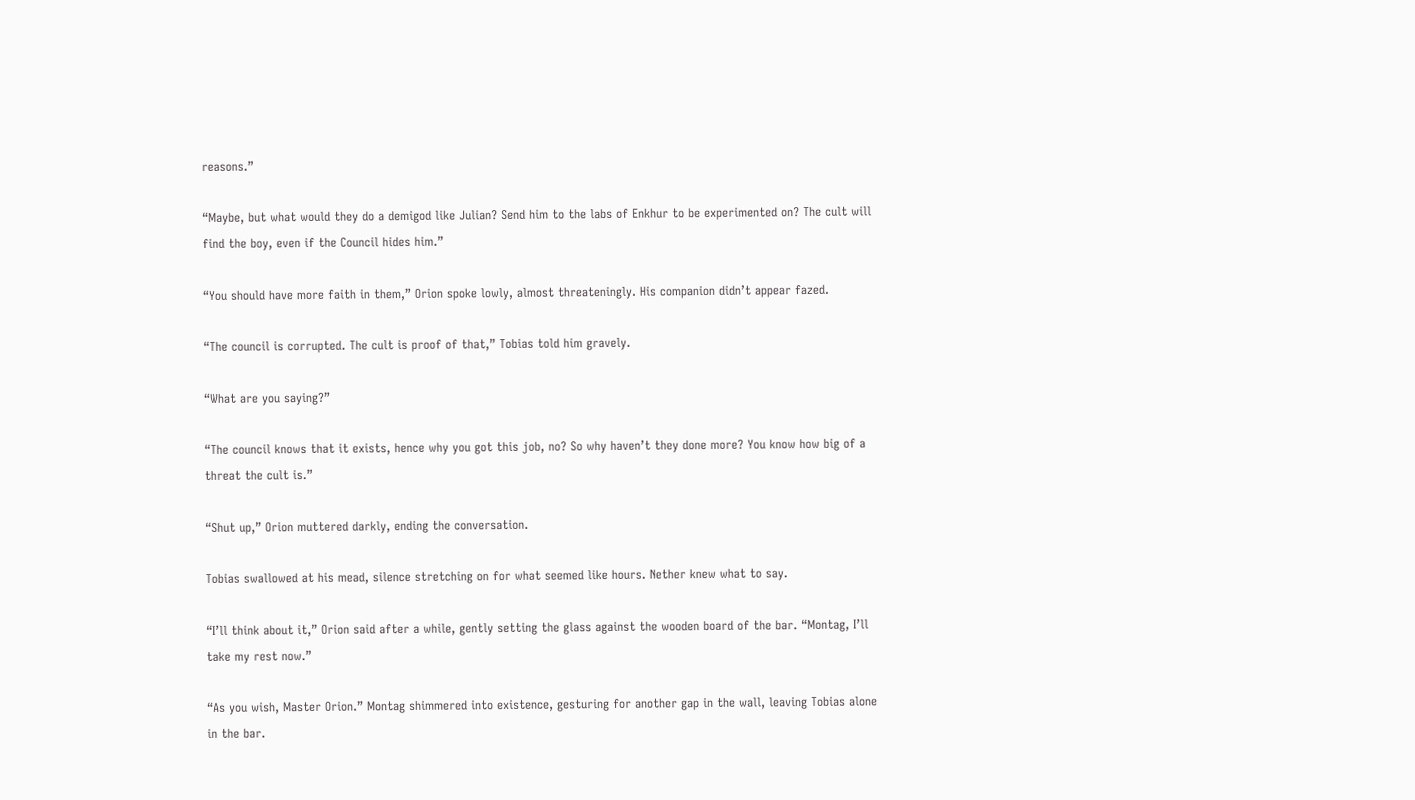reasons.”

“Maybe, but what would they do a demigod like Julian? Send him to the labs of Enkhur to be experimented on? The cult will find the boy, even if the Council hides him.”

“You should have more faith in them,” Orion spoke lowly, almost threateningly. His companion didn’t appear fazed.

“The council is corrupted. The cult is proof of that,” Tobias told him gravely.

“What are you saying?”

“The council knows that it exists, hence why you got this job, no? So why haven’t they done more? You know how big of a threat the cult is.”

“Shut up,” Orion muttered darkly, ending the conversation.

Tobias swallowed at his mead, silence stretching on for what seemed like hours. Nether knew what to say.

“I’ll think about it,” Orion said after a while, gently setting the glass against the wooden board of the bar. “Montag, I’ll take my rest now.”

“As you wish, Master Orion.” Montag shimmered into existence, gesturing for another gap in the wall, leaving Tobias alone in the bar.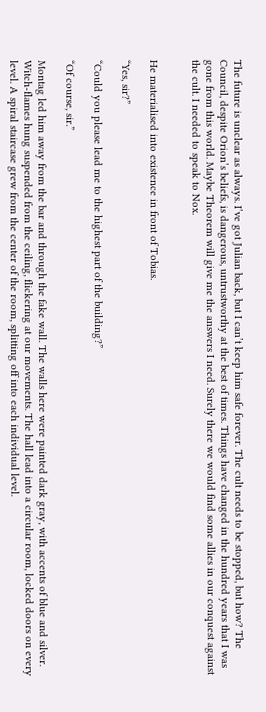The future is unclear as always. I’ve got Julian back, but I can’t keep him safe forever. The cult needs to be stopped, but how? The Council, despite Orion’s beliefs, is dangerous, untrustworthy at the best of times. Things have changed in the hundred years that I was gone from this world. Maybe Theorem will give me the answers I need. Surely there we would find some allies in our conquest against the cult. I needed to speak to Nox.


He materialised into existence in front of Tobias.

“Yes, sir?”

“Could you please lead me to the highest part of the building?”

“Of course, sir.”

Montag led him away from the bar and through the fake wall. The walls here were painted dark gray, with accents of blue and silver. Witch-flames hung suspended from the ceiling, flickering at our movements. The hall lead into a circular room, locked doors on every level. A spiral staircase grew from the center of the room, splitting off into each individual level.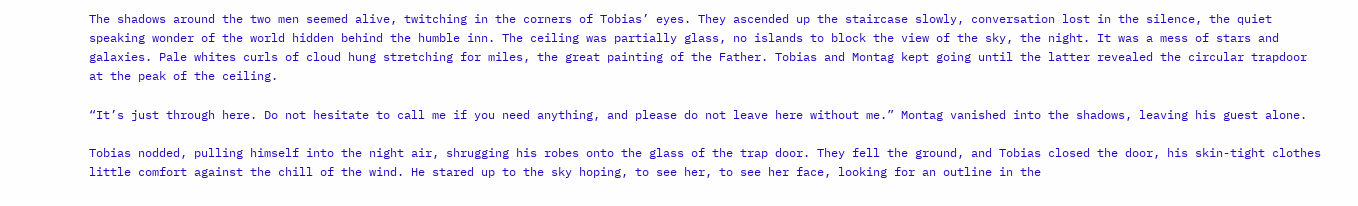The shadows around the two men seemed alive, twitching in the corners of Tobias’ eyes. They ascended up the staircase slowly, conversation lost in the silence, the quiet speaking wonder of the world hidden behind the humble inn. The ceiling was partially glass, no islands to block the view of the sky, the night. It was a mess of stars and galaxies. Pale whites curls of cloud hung stretching for miles, the great painting of the Father. Tobias and Montag kept going until the latter revealed the circular trapdoor at the peak of the ceiling.

“It’s just through here. Do not hesitate to call me if you need anything, and please do not leave here without me.” Montag vanished into the shadows, leaving his guest alone.

Tobias nodded, pulling himself into the night air, shrugging his robes onto the glass of the trap door. They fell the ground, and Tobias closed the door, his skin-tight clothes little comfort against the chill of the wind. He stared up to the sky hoping, to see her, to see her face, looking for an outline in the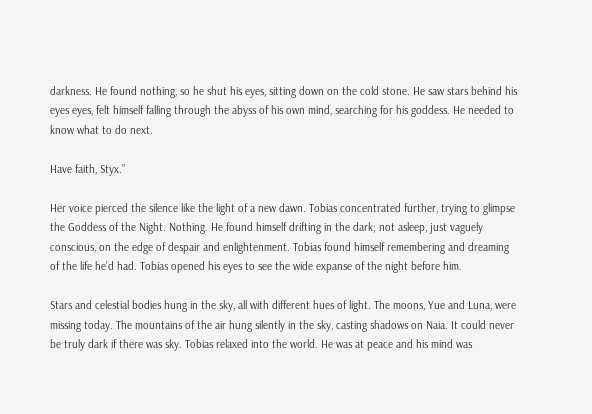darkness. He found nothing, so he shut his eyes, sitting down on the cold stone. He saw stars behind his eyes eyes, felt himself falling through the abyss of his own mind, searching for his goddess. He needed to know what to do next.

Have faith, Styx.”

Her voice pierced the silence like the light of a new dawn. Tobias concentrated further, trying to glimpse the Goddess of the Night. Nothing. He found himself drifting in the dark; not asleep, just vaguely conscious, on the edge of despair and enlightenment. Tobias found himself remembering and dreaming of the life he’d had. Tobias opened his eyes to see the wide expanse of the night before him.

Stars and celestial bodies hung in the sky, all with different hues of light. The moons, Yue and Luna, were missing today. The mountains of the air hung silently in the sky, casting shadows on Naia. It could never be truly dark if there was sky. Tobias relaxed into the world. He was at peace and his mind was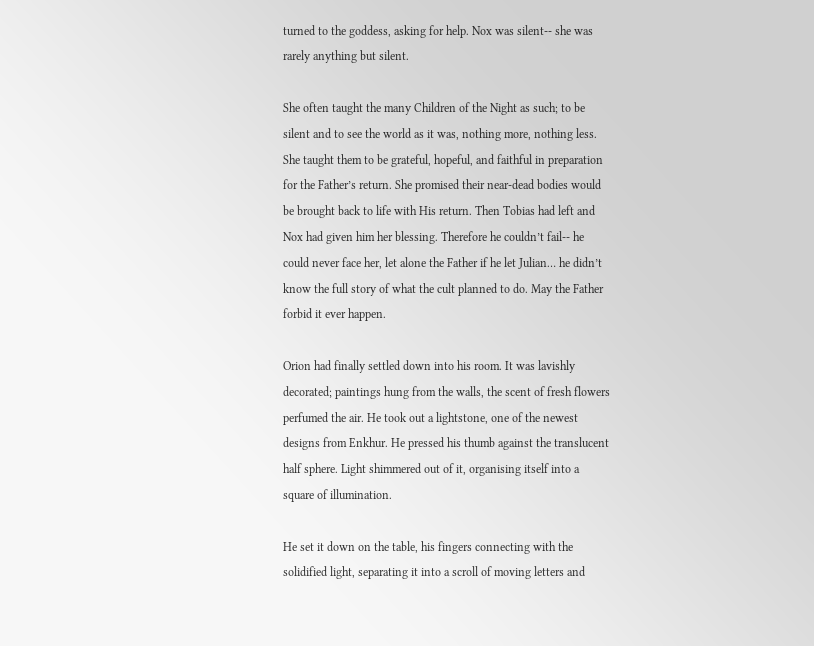turned to the goddess, asking for help. Nox was silent-- she was rarely anything but silent.

She often taught the many Children of the Night as such; to be silent and to see the world as it was, nothing more, nothing less. She taught them to be grateful, hopeful, and faithful in preparation for the Father’s return. She promised their near-dead bodies would be brought back to life with His return. Then Tobias had left and Nox had given him her blessing. Therefore he couldn’t fail-- he could never face her, let alone the Father if he let Julian… he didn’t know the full story of what the cult planned to do. May the Father forbid it ever happen.

Orion had finally settled down into his room. It was lavishly decorated; paintings hung from the walls, the scent of fresh flowers perfumed the air. He took out a lightstone, one of the newest designs from Enkhur. He pressed his thumb against the translucent half sphere. Light shimmered out of it, organising itself into a square of illumination.

He set it down on the table, his fingers connecting with the solidified light, separating it into a scroll of moving letters and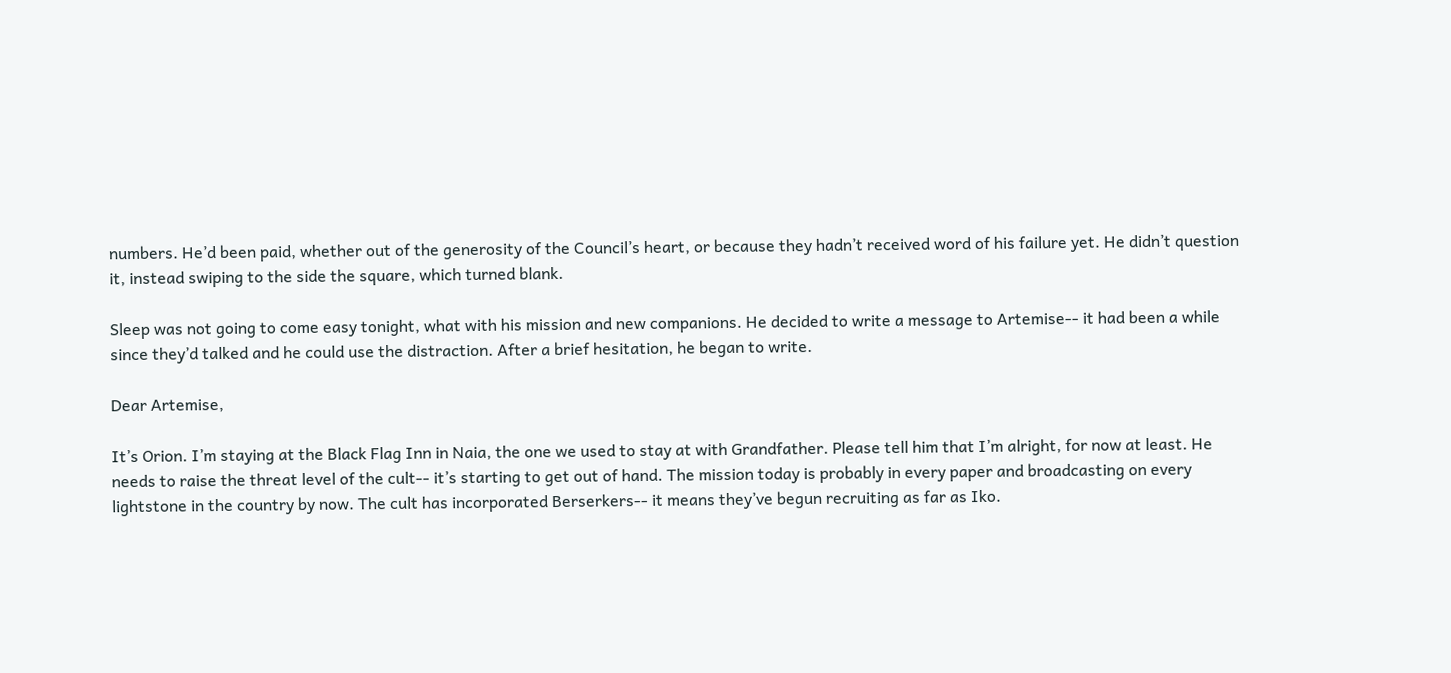numbers. He’d been paid, whether out of the generosity of the Council’s heart, or because they hadn’t received word of his failure yet. He didn’t question it, instead swiping to the side the square, which turned blank.

Sleep was not going to come easy tonight, what with his mission and new companions. He decided to write a message to Artemise-- it had been a while since they’d talked and he could use the distraction. After a brief hesitation, he began to write.

Dear Artemise,

It’s Orion. I’m staying at the Black Flag Inn in Naia, the one we used to stay at with Grandfather. Please tell him that I’m alright, for now at least. He needs to raise the threat level of the cult-- it’s starting to get out of hand. The mission today is probably in every paper and broadcasting on every lightstone in the country by now. The cult has incorporated Berserkers-- it means they’ve begun recruiting as far as Iko.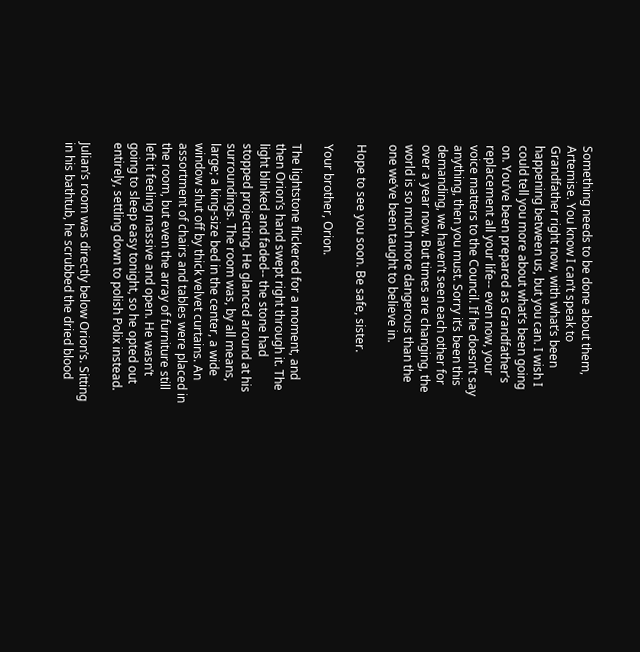Something needs to be done about them, Artemise. You know I can’t speak to Grandfather right now, with what’s been happening between us, but you can. I wish I could tell you more about what’s been going on. You’ve been prepared as Grandfather’s replacement all your life-- even now, your voice matters to the Council. If he doesn’t say anything, then you must. Sorry it’s been this demanding, we haven’t seen each other for over a year now. But times are changing, the world is so much more dangerous than the one we’ve been taught to believe in.

Hope to see you soon. Be safe, sister.

Your brother, Orion.

The lightstone flickered for a moment, and then Orion’s hand swept right through it. The light blinked and faded-- the stone had stopped projecting. He glanced around at his surroundings. The room was, by all means, large; a king-size bed in the center, a wide window shut off by thick velvet curtains. An assortment of chairs and tables were placed in the room, but even the array of furniture still left it feeling massive and open. He wasn’t going to sleep easy tonight, so he opted out entirely, settling down to polish Polix instead.

Julian’s room was directly below Orion’s. Sitting in his bathtub, he scrubbed the dried blood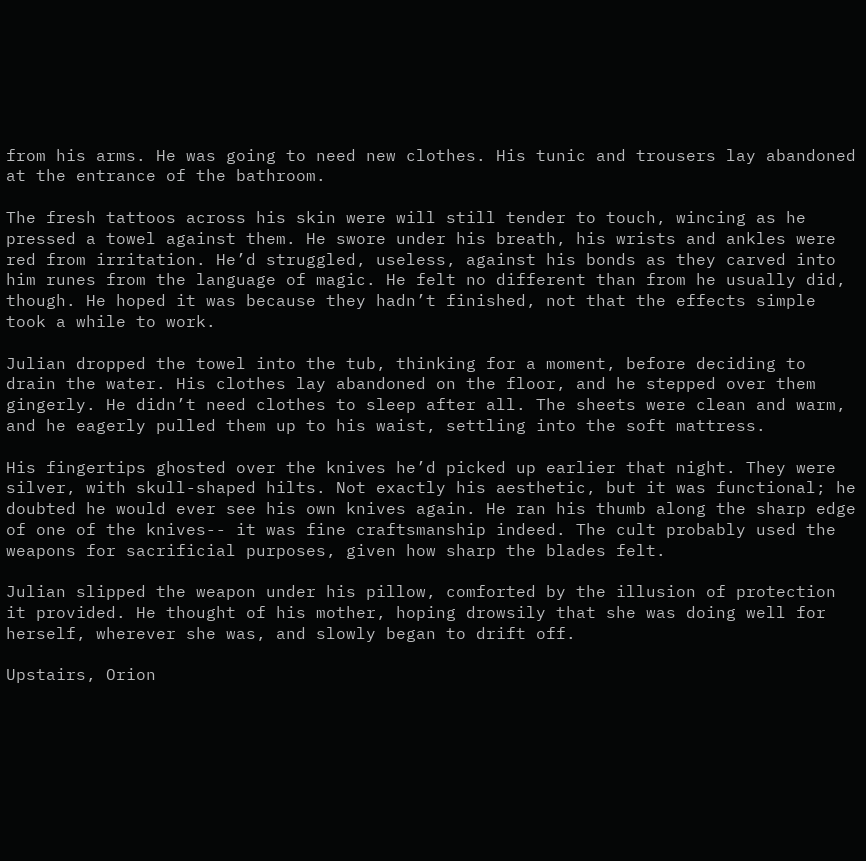from his arms. He was going to need new clothes. His tunic and trousers lay abandoned at the entrance of the bathroom.

The fresh tattoos across his skin were will still tender to touch, wincing as he pressed a towel against them. He swore under his breath, his wrists and ankles were red from irritation. He’d struggled, useless, against his bonds as they carved into him runes from the language of magic. He felt no different than from he usually did, though. He hoped it was because they hadn’t finished, not that the effects simple took a while to work.

Julian dropped the towel into the tub, thinking for a moment, before deciding to drain the water. His clothes lay abandoned on the floor, and he stepped over them gingerly. He didn’t need clothes to sleep after all. The sheets were clean and warm, and he eagerly pulled them up to his waist, settling into the soft mattress.

His fingertips ghosted over the knives he’d picked up earlier that night. They were silver, with skull-shaped hilts. Not exactly his aesthetic, but it was functional; he doubted he would ever see his own knives again. He ran his thumb along the sharp edge of one of the knives-- it was fine craftsmanship indeed. The cult probably used the weapons for sacrificial purposes, given how sharp the blades felt.

Julian slipped the weapon under his pillow, comforted by the illusion of protection it provided. He thought of his mother, hoping drowsily that she was doing well for herself, wherever she was, and slowly began to drift off.

Upstairs, Orion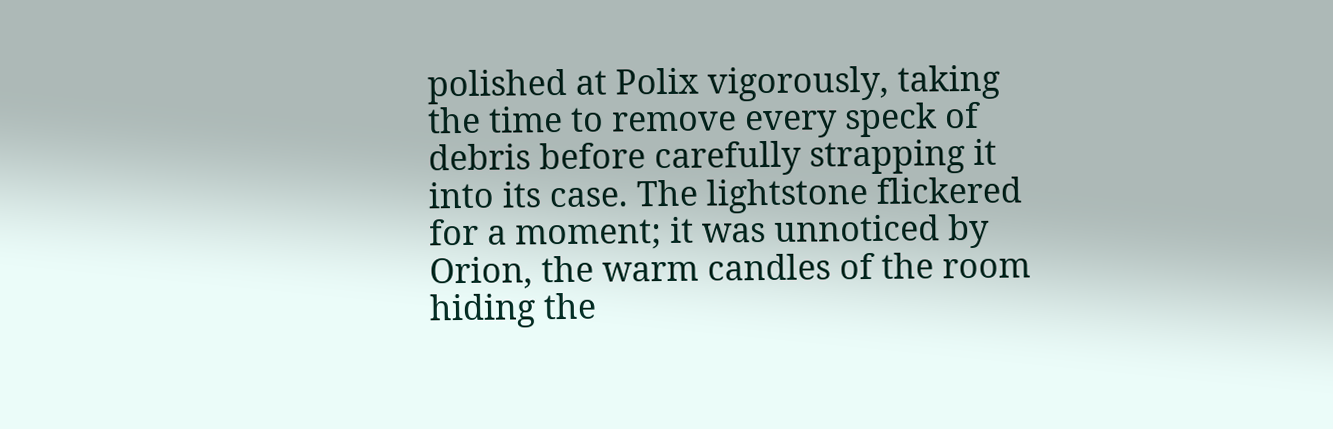polished at Polix vigorously, taking the time to remove every speck of debris before carefully strapping it into its case. The lightstone flickered for a moment; it was unnoticed by Orion, the warm candles of the room hiding the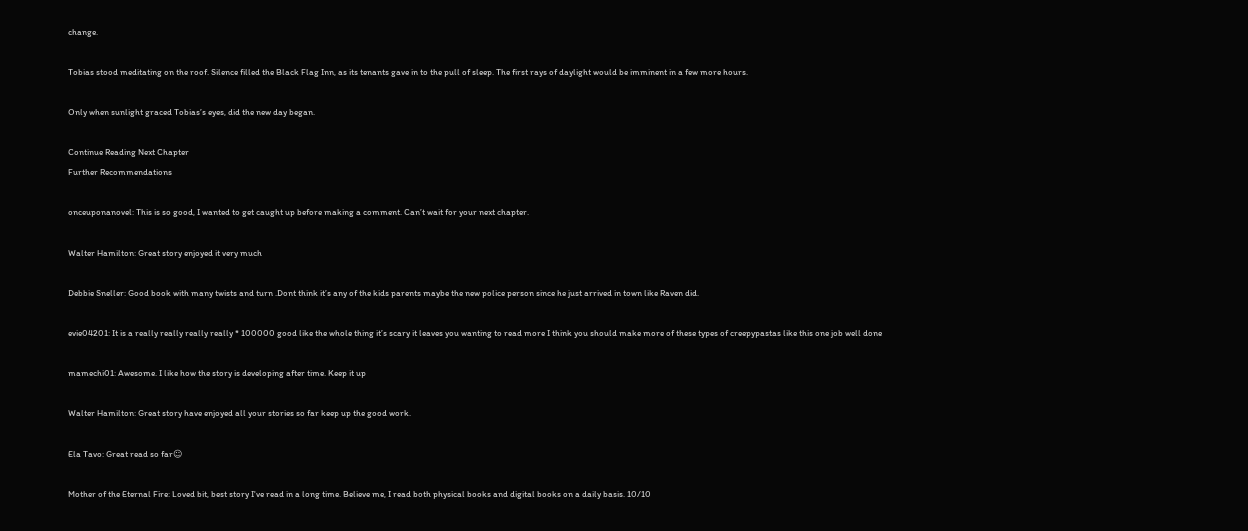change.

Tobias stood meditating on the roof. Silence filled the Black Flag Inn, as its tenants gave in to the pull of sleep. The first rays of daylight would be imminent in a few more hours.

Only when sunlight graced Tobias’s eyes, did the new day began.

Continue Reading Next Chapter
Further Recommendations

onceuponanovel: This is so good, I wanted to get caught up before making a comment. Can’t wait for your next chapter.

Walter Hamilton: Great story enjoyed it very much

Debbie Sneller: Good book with many twists and turn .Dont think it’s any of the kids parents maybe the new police person since he just arrived in town like Raven did.

evie04201: It is a really really really really * 100000 good like the whole thing it’s scary it leaves you wanting to read more I think you should make more of these types of creepypastas like this one job well done

mamechi01: Awesome. I like how the story is developing after time. Keep it up

Walter Hamilton: Great story have enjoyed all your stories so far keep up the good work.

Ela Tavo: Great read so far☺

Mother of the Eternal Fire: Loved bit, best story I've read in a long time. Believe me, I read both physical books and digital books on a daily basis. 10/10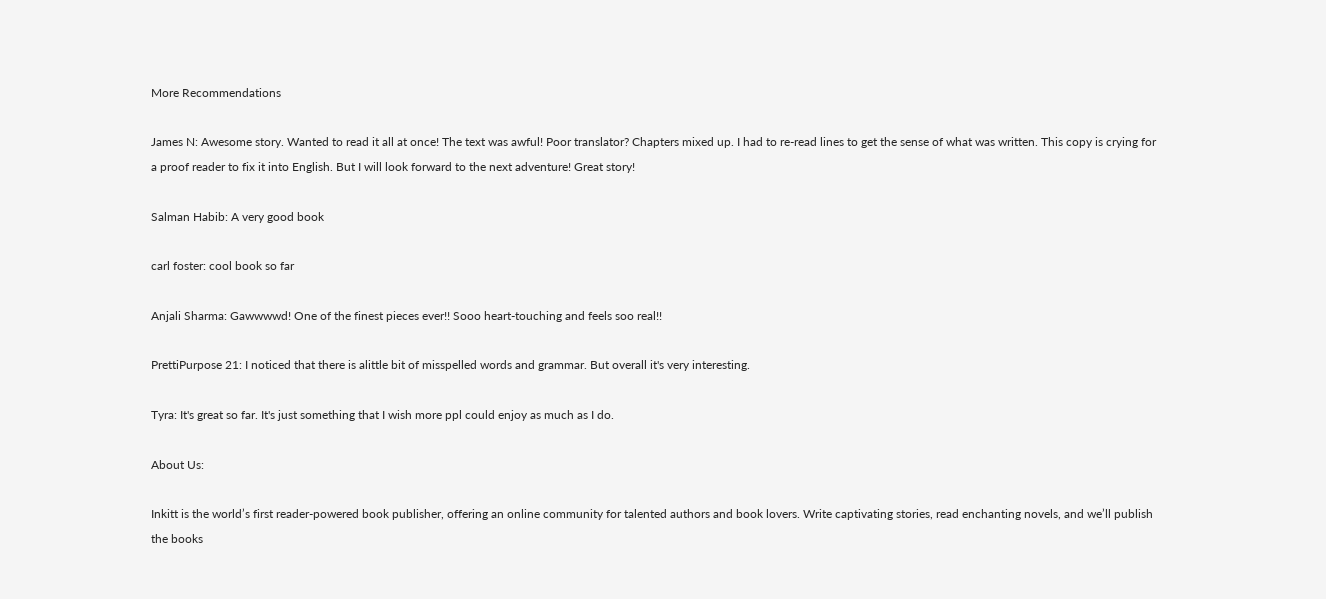More Recommendations

James N: Awesome story. Wanted to read it all at once! The text was awful! Poor translator? Chapters mixed up. I had to re-read lines to get the sense of what was written. This copy is crying for a proof reader to fix it into English. But I will look forward to the next adventure! Great story!

Salman Habib: A very good book

carl foster: cool book so far

Anjali Sharma: Gawwwwd! One of the finest pieces ever!! Sooo heart-touching and feels soo real!!

PrettiPurpose 21: I noticed that there is alittle bit of misspelled words and grammar. But overall it's very interesting.

Tyra: It's great so far. It's just something that I wish more ppl could enjoy as much as I do.

About Us:

Inkitt is the world’s first reader-powered book publisher, offering an online community for talented authors and book lovers. Write captivating stories, read enchanting novels, and we’ll publish the books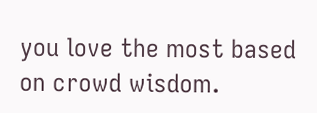you love the most based on crowd wisdom.